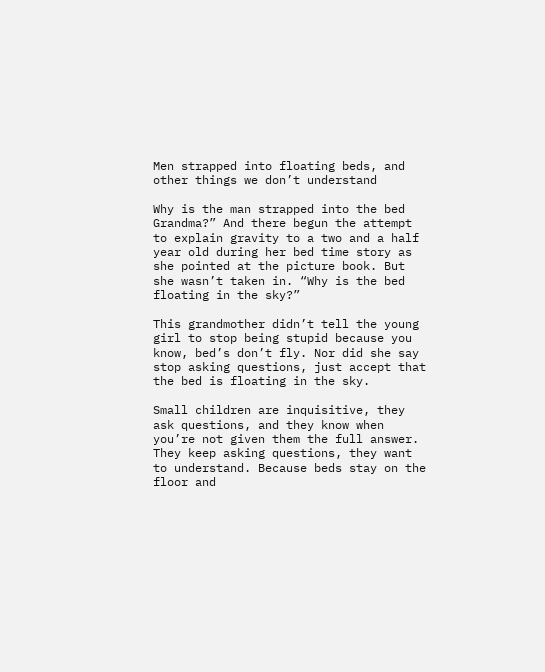Men strapped into floating beds, and other things we don’t understand

Why is the man strapped into the bed Grandma?” And there begun the attempt to explain gravity to a two and a half year old during her bed time story as she pointed at the picture book. But she wasn’t taken in. “Why is the bed floating in the sky?”

This grandmother didn’t tell the young girl to stop being stupid because you know, bed’s don’t fly. Nor did she say stop asking questions, just accept that the bed is floating in the sky.

Small children are inquisitive, they ask questions, and they know when you’re not given them the full answer. They keep asking questions, they want to understand. Because beds stay on the floor and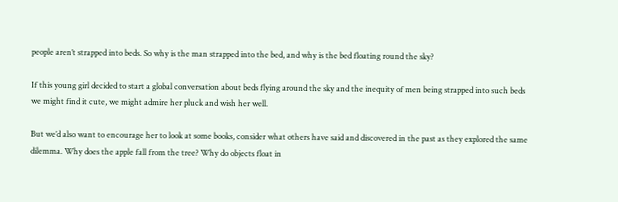people aren’t strapped into beds. So why is the man strapped into the bed, and why is the bed floating round the sky?

If this young girl decided to start a global conversation about beds flying around the sky and the inequity of men being strapped into such beds we might find it cute, we might admire her pluck and wish her well.

But we’d also want to encourage her to look at some books, consider what others have said and discovered in the past as they explored the same dilemma. Why does the apple fall from the tree? Why do objects float in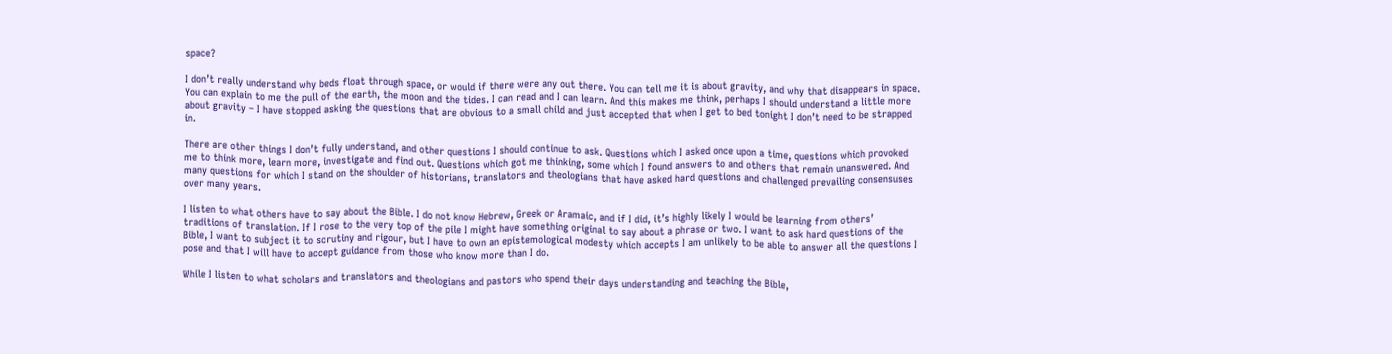space?

I don’t really understand why beds float through space, or would if there were any out there. You can tell me it is about gravity, and why that disappears in space. You can explain to me the pull of the earth, the moon and the tides. I can read and I can learn. And this makes me think, perhaps I should understand a little more about gravity – I have stopped asking the questions that are obvious to a small child and just accepted that when I get to bed tonight I don’t need to be strapped in.

There are other things I don’t fully understand, and other questions I should continue to ask. Questions which I asked once upon a time, questions which provoked me to think more, learn more, investigate and find out. Questions which got me thinking, some which I found answers to and others that remain unanswered. And many questions for which I stand on the shoulder of historians, translators and theologians that have asked hard questions and challenged prevailing consensuses over many years.

I listen to what others have to say about the Bible. I do not know Hebrew, Greek or Aramaic, and if I did, it’s highly likely I would be learning from others’ traditions of translation. If I rose to the very top of the pile I might have something original to say about a phrase or two. I want to ask hard questions of the Bible, I want to subject it to scrutiny and rigour, but I have to own an epistemological modesty which accepts I am unlikely to be able to answer all the questions I pose and that I will have to accept guidance from those who know more than I do.

While I listen to what scholars and translators and theologians and pastors who spend their days understanding and teaching the Bible,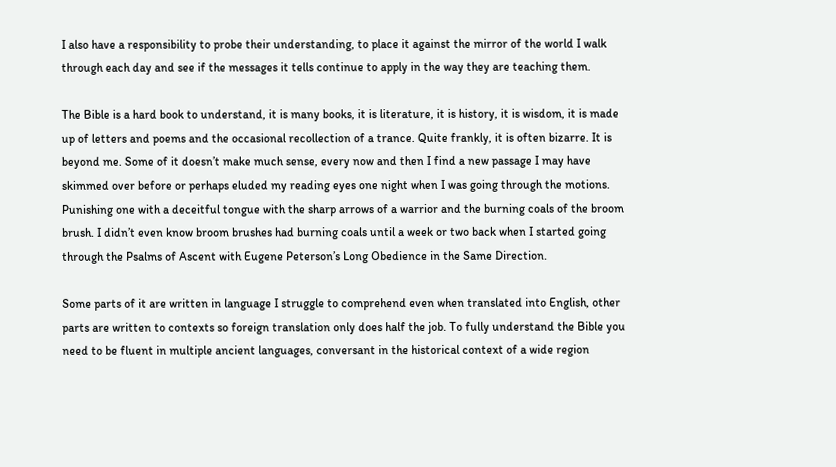I also have a responsibility to probe their understanding, to place it against the mirror of the world I walk through each day and see if the messages it tells continue to apply in the way they are teaching them.

The Bible is a hard book to understand, it is many books, it is literature, it is history, it is wisdom, it is made up of letters and poems and the occasional recollection of a trance. Quite frankly, it is often bizarre. It is beyond me. Some of it doesn’t make much sense, every now and then I find a new passage I may have skimmed over before or perhaps eluded my reading eyes one night when I was going through the motions. Punishing one with a deceitful tongue with the sharp arrows of a warrior and the burning coals of the broom brush. I didn’t even know broom brushes had burning coals until a week or two back when I started going through the Psalms of Ascent with Eugene Peterson’s Long Obedience in the Same Direction.

Some parts of it are written in language I struggle to comprehend even when translated into English, other parts are written to contexts so foreign translation only does half the job. To fully understand the Bible you need to be fluent in multiple ancient languages, conversant in the historical context of a wide region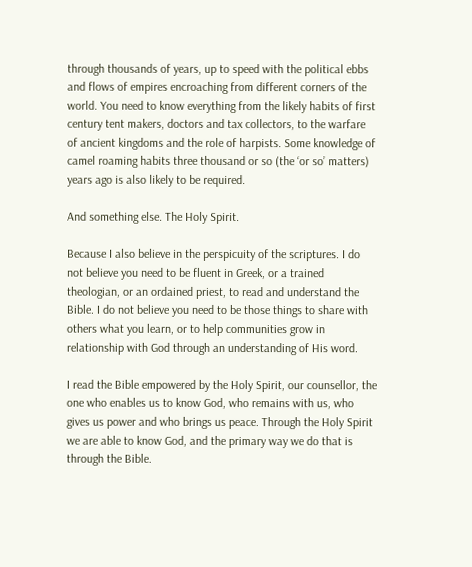through thousands of years, up to speed with the political ebbs and flows of empires encroaching from different corners of the world. You need to know everything from the likely habits of first century tent makers, doctors and tax collectors, to the warfare of ancient kingdoms and the role of harpists. Some knowledge of camel roaming habits three thousand or so (the ‘or so’ matters) years ago is also likely to be required.

And something else. The Holy Spirit.

Because I also believe in the perspicuity of the scriptures. I do not believe you need to be fluent in Greek, or a trained theologian, or an ordained priest, to read and understand the Bible. I do not believe you need to be those things to share with others what you learn, or to help communities grow in relationship with God through an understanding of His word.

I read the Bible empowered by the Holy Spirit, our counsellor, the one who enables us to know God, who remains with us, who gives us power and who brings us peace. Through the Holy Spirit we are able to know God, and the primary way we do that is through the Bible.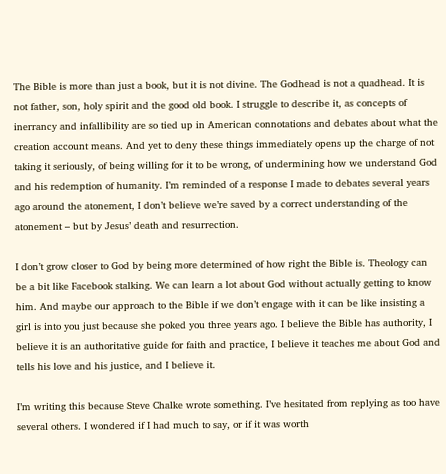The Bible is more than just a book, but it is not divine. The Godhead is not a quadhead. It is not father, son, holy spirit and the good old book. I struggle to describe it, as concepts of inerrancy and infallibility are so tied up in American connotations and debates about what the creation account means. And yet to deny these things immediately opens up the charge of not taking it seriously, of being willing for it to be wrong, of undermining how we understand God and his redemption of humanity. I’m reminded of a response I made to debates several years ago around the atonement, I don’t believe we’re saved by a correct understanding of the atonement – but by Jesus’ death and resurrection.

I don’t grow closer to God by being more determined of how right the Bible is. Theology can be a bit like Facebook stalking. We can learn a lot about God without actually getting to know him. And maybe our approach to the Bible if we don’t engage with it can be like insisting a girl is into you just because she poked you three years ago. I believe the Bible has authority, I believe it is an authoritative guide for faith and practice, I believe it teaches me about God and tells his love and his justice, and I believe it.

I’m writing this because Steve Chalke wrote something. I’ve hesitated from replying as too have several others. I wondered if I had much to say, or if it was worth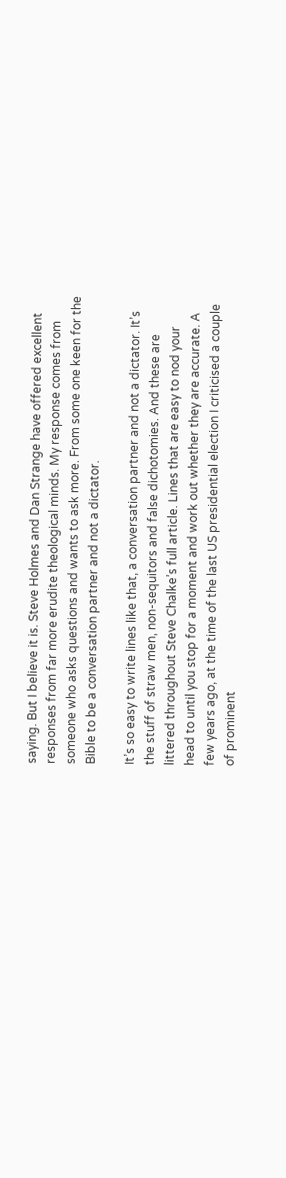saying. But I believe it is. Steve Holmes and Dan Strange have offered excellent responses from far more erudite theological minds. My response comes from someone who asks questions and wants to ask more. From some one keen for the Bible to be a conversation partner and not a dictator.

It’s so easy to write lines like that, a conversation partner and not a dictator. It’s the stuff of straw men, non-sequitors and false dichotomies. And these are littered throughout Steve Chalke’s full article. Lines that are easy to nod your head to until you stop for a moment and work out whether they are accurate. A few years ago, at the time of the last US presidential election I criticised a couple of prominent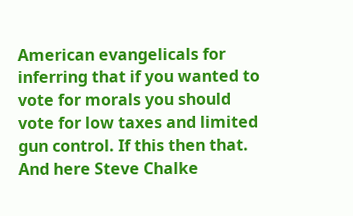American evangelicals for inferring that if you wanted to vote for morals you should vote for low taxes and limited gun control. If this then that. And here Steve Chalke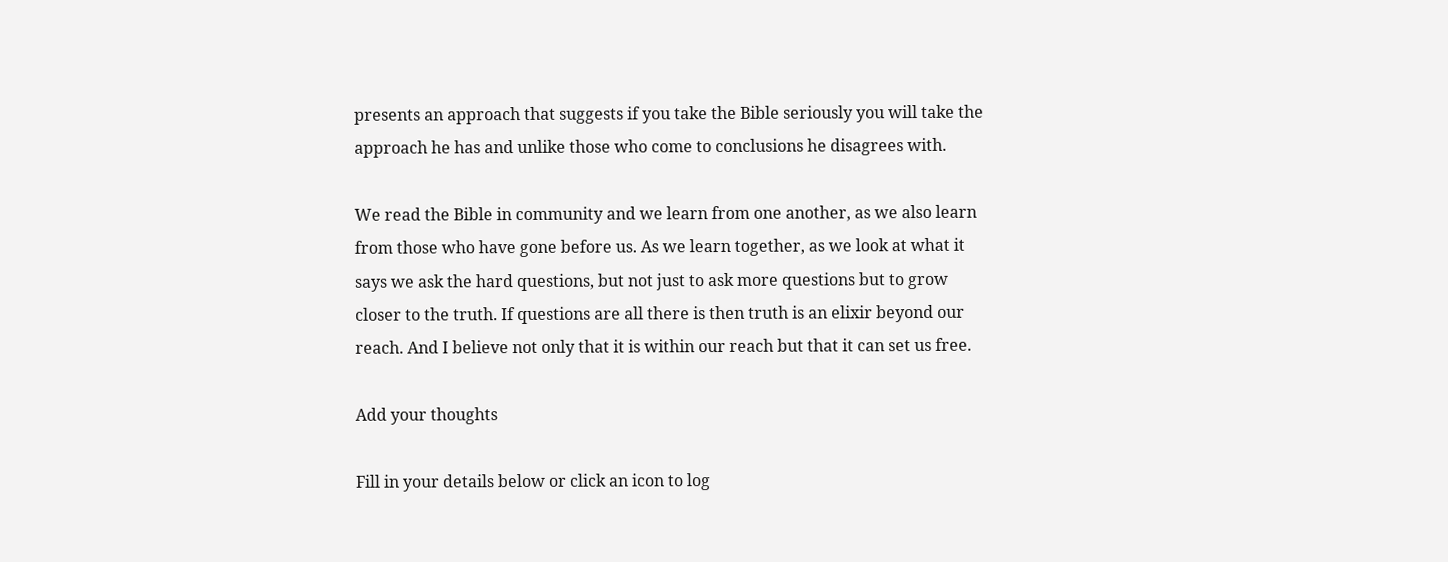presents an approach that suggests if you take the Bible seriously you will take the approach he has and unlike those who come to conclusions he disagrees with.

We read the Bible in community and we learn from one another, as we also learn from those who have gone before us. As we learn together, as we look at what it says we ask the hard questions, but not just to ask more questions but to grow closer to the truth. If questions are all there is then truth is an elixir beyond our reach. And I believe not only that it is within our reach but that it can set us free.

Add your thoughts

Fill in your details below or click an icon to log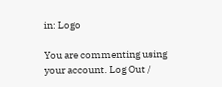in: Logo

You are commenting using your account. Log Out /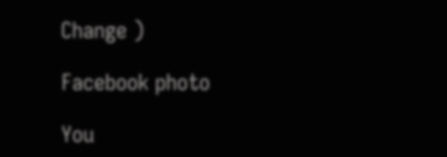Change )

Facebook photo

You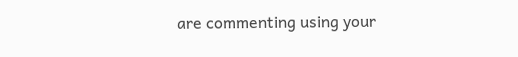are commenting using your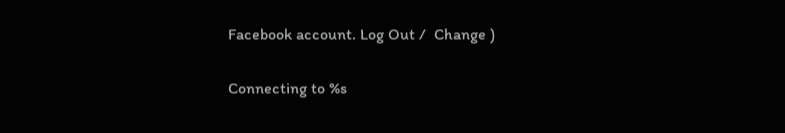Facebook account. Log Out /  Change )

Connecting to %s